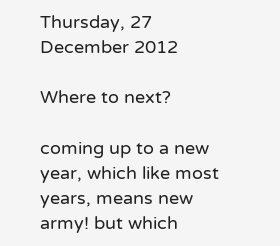Thursday, 27 December 2012

Where to next?

coming up to a new year, which like most years, means new army! but which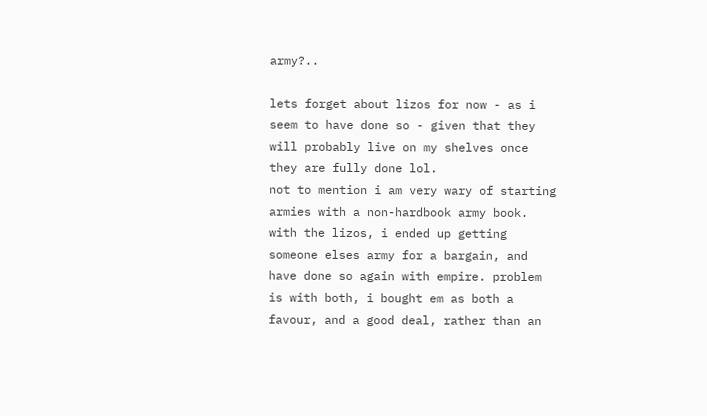army?..

lets forget about lizos for now - as i seem to have done so - given that they will probably live on my shelves once they are fully done lol.
not to mention i am very wary of starting armies with a non-hardbook army book.
with the lizos, i ended up getting someone elses army for a bargain, and have done so again with empire. problem is with both, i bought em as both a favour, and a good deal, rather than an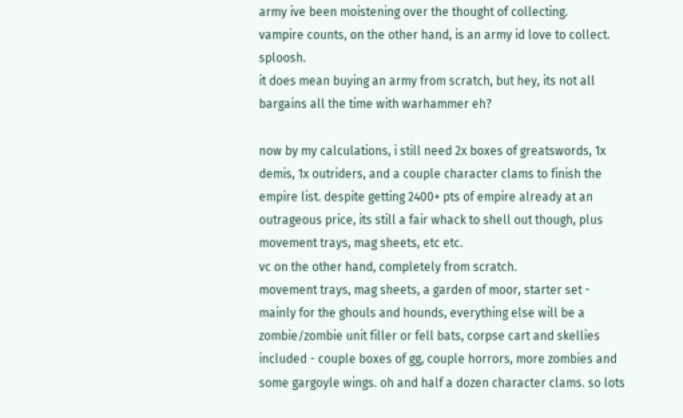army ive been moistening over the thought of collecting.
vampire counts, on the other hand, is an army id love to collect. sploosh.
it does mean buying an army from scratch, but hey, its not all bargains all the time with warhammer eh?

now by my calculations, i still need 2x boxes of greatswords, 1x demis, 1x outriders, and a couple character clams to finish the empire list. despite getting 2400+ pts of empire already at an outrageous price, its still a fair whack to shell out though, plus movement trays, mag sheets, etc etc.
vc on the other hand, completely from scratch.
movement trays, mag sheets, a garden of moor, starter set - mainly for the ghouls and hounds, everything else will be a zombie/zombie unit filler or fell bats, corpse cart and skellies included - couple boxes of gg, couple horrors, more zombies and some gargoyle wings. oh and half a dozen character clams. so lots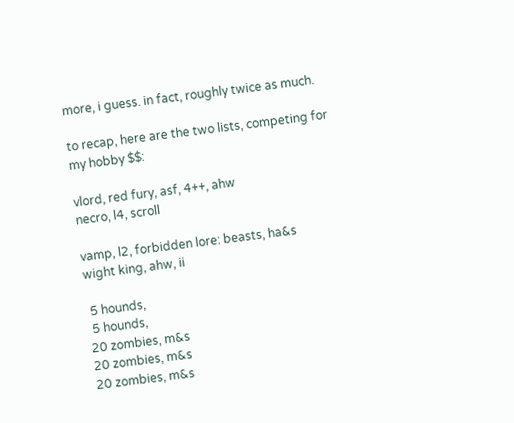more, i guess. in fact, roughly twice as much.

to recap, here are the two lists, competing for my hobby $$:

vlord, red fury, asf, 4++, ahw
necro, l4, scroll

vamp, l2, forbidden lore: beasts, ha&s
wight king, ahw, ii

 5 hounds,
 5 hounds,
20 zombies, m&s
20 zombies, m&s
20 zombies, m&s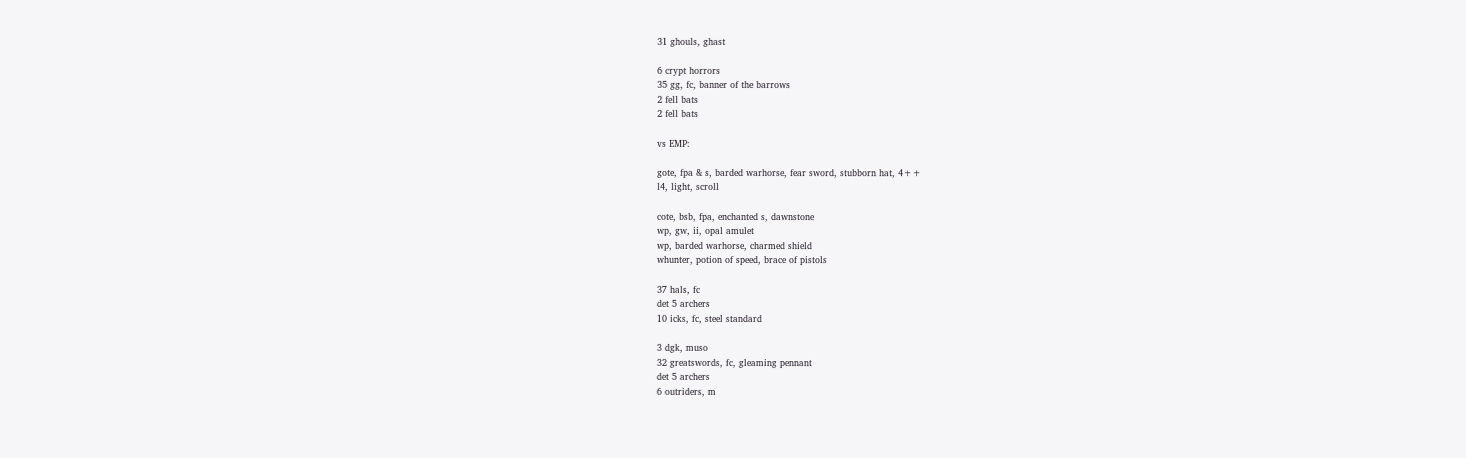31 ghouls, ghast

6 crypt horrors
35 gg, fc, banner of the barrows
2 fell bats
2 fell bats

vs EMP:

gote, fpa & s, barded warhorse, fear sword, stubborn hat, 4++
l4, light, scroll

cote, bsb, fpa, enchanted s, dawnstone
wp, gw, ii, opal amulet
wp, barded warhorse, charmed shield
whunter, potion of speed, brace of pistols

37 hals, fc
det 5 archers
10 icks, fc, steel standard

3 dgk, muso
32 greatswords, fc, gleaming pennant
det 5 archers
6 outriders, m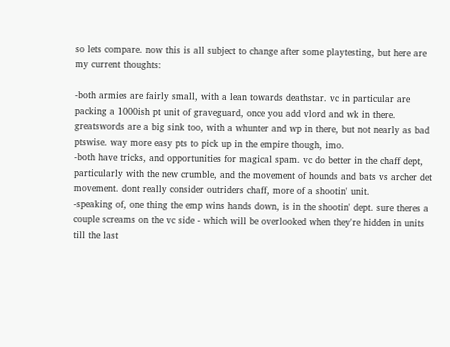so lets compare. now this is all subject to change after some playtesting, but here are my current thoughts:

-both armies are fairly small, with a lean towards deathstar. vc in particular are packing a 1000ish pt unit of graveguard, once you add vlord and wk in there. greatswords are a big sink too, with a whunter and wp in there, but not nearly as bad ptswise. way more easy pts to pick up in the empire though, imo.
-both have tricks, and opportunities for magical spam. vc do better in the chaff dept, particularly with the new crumble, and the movement of hounds and bats vs archer det movement. dont really consider outriders chaff, more of a shootin' unit.
-speaking of, one thing the emp wins hands down, is in the shootin' dept. sure theres a couple screams on the vc side - which will be overlooked when they're hidden in units till the last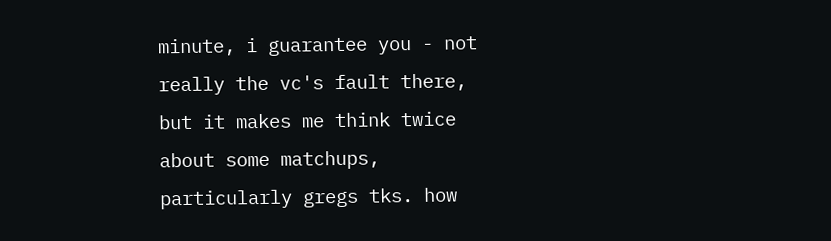minute, i guarantee you - not really the vc's fault there, but it makes me think twice about some matchups, particularly gregs tks. how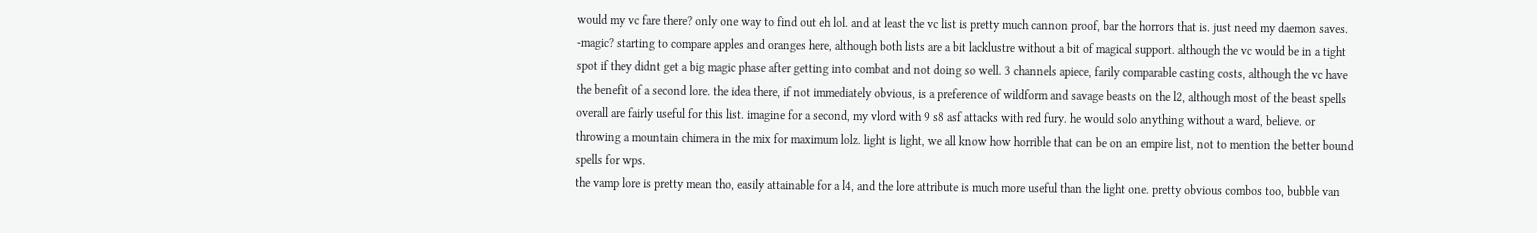would my vc fare there? only one way to find out eh lol. and at least the vc list is pretty much cannon proof, bar the horrors that is. just need my daemon saves.
-magic? starting to compare apples and oranges here, although both lists are a bit lacklustre without a bit of magical support. although the vc would be in a tight spot if they didnt get a big magic phase after getting into combat and not doing so well. 3 channels apiece, farily comparable casting costs, although the vc have the benefit of a second lore. the idea there, if not immediately obvious, is a preference of wildform and savage beasts on the l2, although most of the beast spells overall are fairly useful for this list. imagine for a second, my vlord with 9 s8 asf attacks with red fury. he would solo anything without a ward, believe. or throwing a mountain chimera in the mix for maximum lolz. light is light, we all know how horrible that can be on an empire list, not to mention the better bound spells for wps.
the vamp lore is pretty mean tho, easily attainable for a l4, and the lore attribute is much more useful than the light one. pretty obvious combos too, bubble van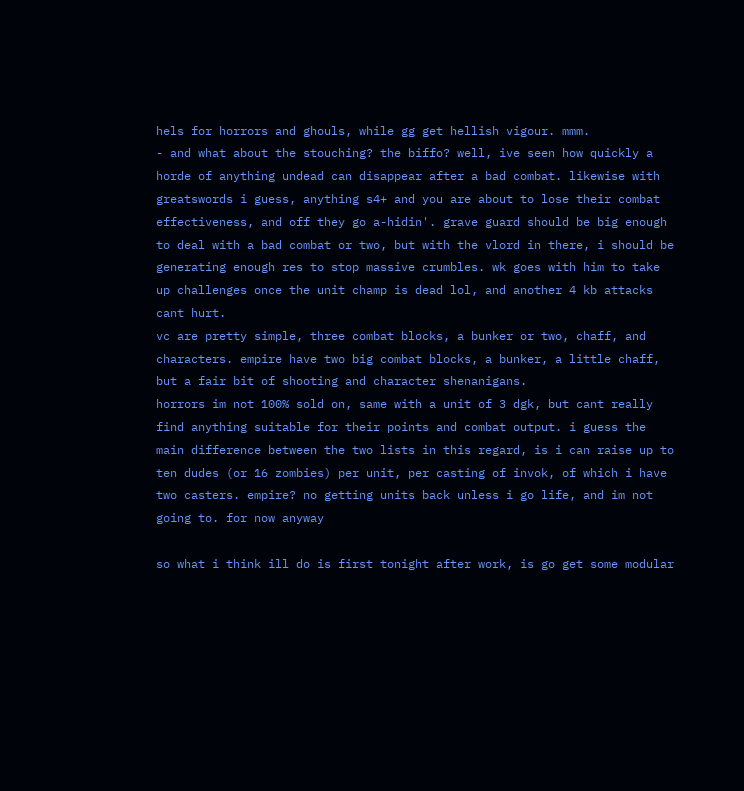hels for horrors and ghouls, while gg get hellish vigour. mmm.
- and what about the stouching? the biffo? well, ive seen how quickly a horde of anything undead can disappear after a bad combat. likewise with greatswords i guess, anything s4+ and you are about to lose their combat effectiveness, and off they go a-hidin'. grave guard should be big enough to deal with a bad combat or two, but with the vlord in there, i should be generating enough res to stop massive crumbles. wk goes with him to take up challenges once the unit champ is dead lol, and another 4 kb attacks cant hurt.
vc are pretty simple, three combat blocks, a bunker or two, chaff, and characters. empire have two big combat blocks, a bunker, a little chaff, but a fair bit of shooting and character shenanigans.
horrors im not 100% sold on, same with a unit of 3 dgk, but cant really find anything suitable for their points and combat output. i guess the main difference between the two lists in this regard, is i can raise up to ten dudes (or 16 zombies) per unit, per casting of invok, of which i have two casters. empire? no getting units back unless i go life, and im not going to. for now anyway

so what i think ill do is first tonight after work, is go get some modular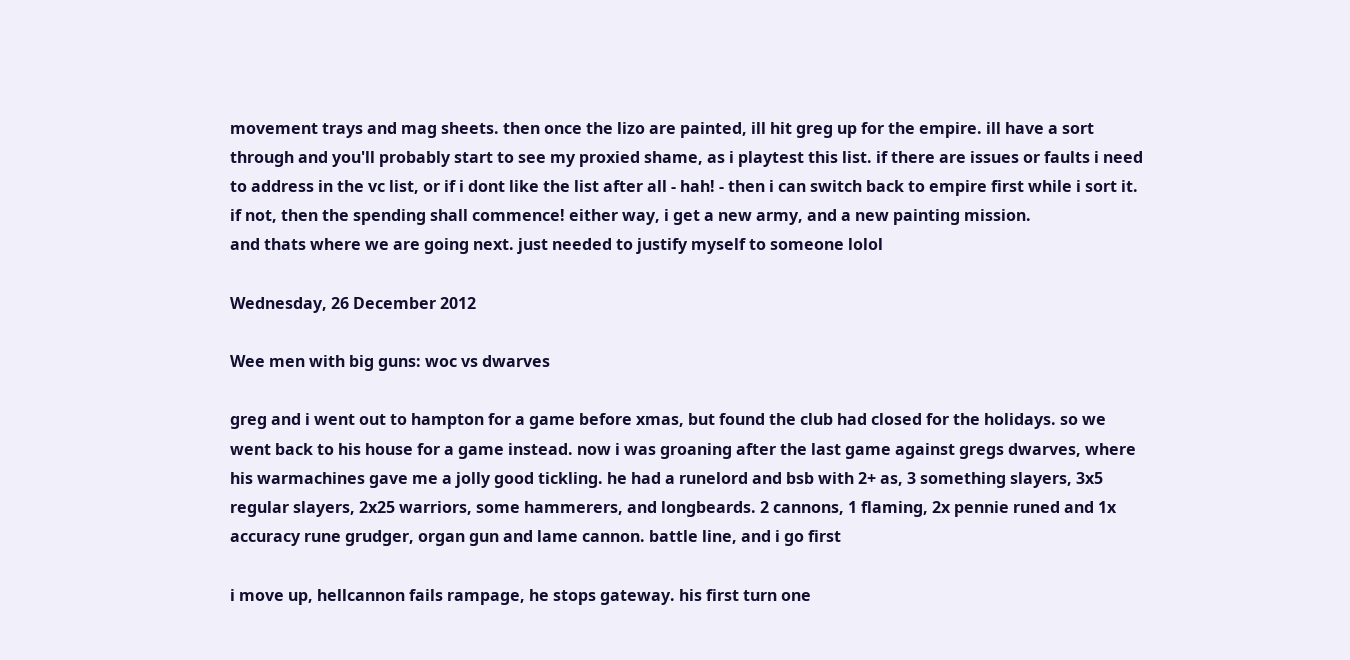movement trays and mag sheets. then once the lizo are painted, ill hit greg up for the empire. ill have a sort through and you'll probably start to see my proxied shame, as i playtest this list. if there are issues or faults i need to address in the vc list, or if i dont like the list after all - hah! - then i can switch back to empire first while i sort it. if not, then the spending shall commence! either way, i get a new army, and a new painting mission.
and thats where we are going next. just needed to justify myself to someone lolol

Wednesday, 26 December 2012

Wee men with big guns: woc vs dwarves

greg and i went out to hampton for a game before xmas, but found the club had closed for the holidays. so we went back to his house for a game instead. now i was groaning after the last game against gregs dwarves, where his warmachines gave me a jolly good tickling. he had a runelord and bsb with 2+ as, 3 something slayers, 3x5 regular slayers, 2x25 warriors, some hammerers, and longbeards. 2 cannons, 1 flaming, 2x pennie runed and 1x accuracy rune grudger, organ gun and lame cannon. battle line, and i go first

i move up, hellcannon fails rampage, he stops gateway. his first turn one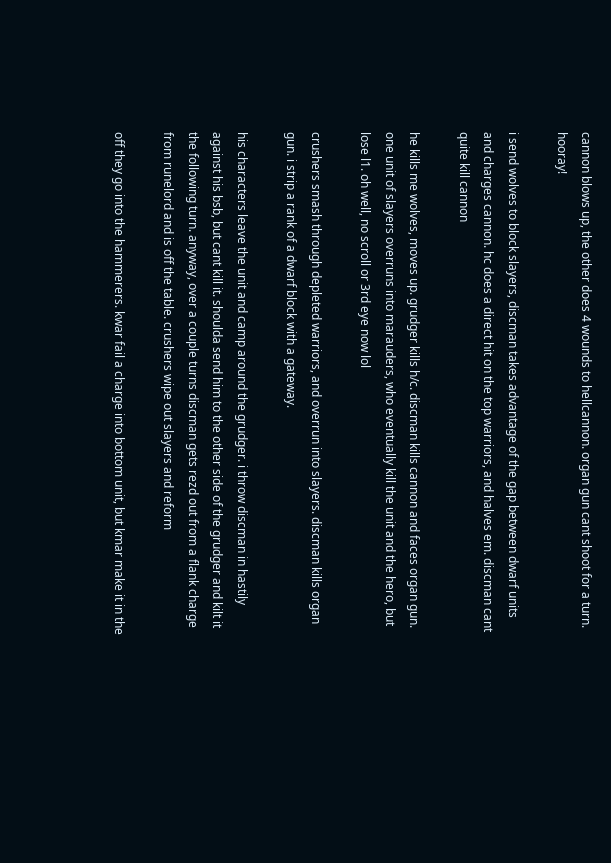cannon blows up, the other does 4 wounds to hellcannon. organ gun cant shoot for a turn. hooray!

i send wolves to block slayers, discman takes advantage of the gap between dwarf units and charges cannon. hc does a direct hit on the top warriors, and halves em. discman cant quite kill cannon

he kills me wolves, moves up. grudger kills h/c. discman kills cannon and faces organ gun. one unit of slayers overruns into marauders, who eventually kill the unit and the hero, but lose l1. oh well, no scroll or 3rd eye now lol

crushers smash through depleted warriors, and overrun into slayers. discman kills organ gun. i strip a rank of a dwarf block with a gateway.

his characters leave the unit and camp around the grudger. i throw discman in hastily against his bsb, but cant kill it. shoulda send him to the other side of the grudger and kilt it the following turn. anyway, over a couple turns discman gets rezd out from a flank charge from runelord and is off the table. crushers wipe out slayers and reform

off they go into the hammerers. kwar fail a charge into bottom unit, but kmar make it in the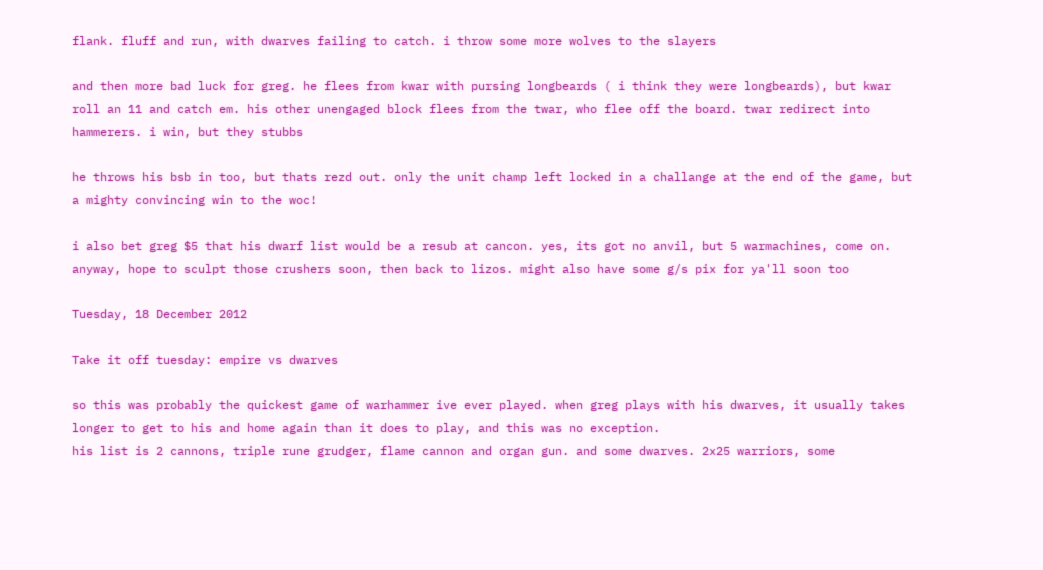flank. fluff and run, with dwarves failing to catch. i throw some more wolves to the slayers

and then more bad luck for greg. he flees from kwar with pursing longbeards ( i think they were longbeards), but kwar roll an 11 and catch em. his other unengaged block flees from the twar, who flee off the board. twar redirect into hammerers. i win, but they stubbs

he throws his bsb in too, but thats rezd out. only the unit champ left locked in a challange at the end of the game, but a mighty convincing win to the woc!

i also bet greg $5 that his dwarf list would be a resub at cancon. yes, its got no anvil, but 5 warmachines, come on. anyway, hope to sculpt those crushers soon, then back to lizos. might also have some g/s pix for ya'll soon too

Tuesday, 18 December 2012

Take it off tuesday: empire vs dwarves

so this was probably the quickest game of warhammer ive ever played. when greg plays with his dwarves, it usually takes longer to get to his and home again than it does to play, and this was no exception.
his list is 2 cannons, triple rune grudger, flame cannon and organ gun. and some dwarves. 2x25 warriors, some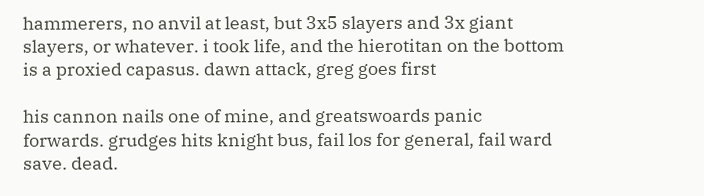hammerers, no anvil at least, but 3x5 slayers and 3x giant slayers, or whatever. i took life, and the hierotitan on the bottom is a proxied capasus. dawn attack, greg goes first

his cannon nails one of mine, and greatswoards panic forwards. grudges hits knight bus, fail los for general, fail ward save. dead.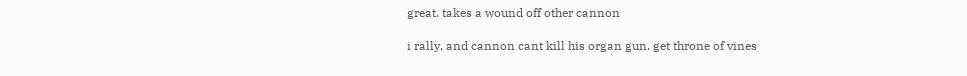great. takes a wound off other cannon

i rally, and cannon cant kill his organ gun. get throne of vines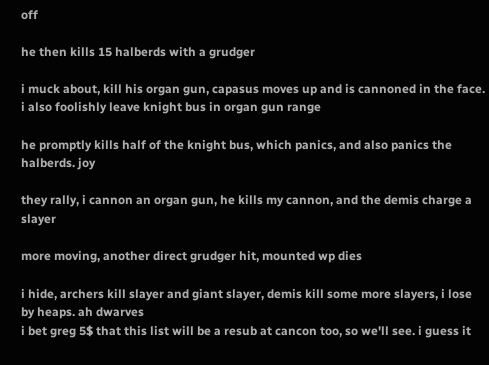off

he then kills 15 halberds with a grudger

i muck about, kill his organ gun, capasus moves up and is cannoned in the face. i also foolishly leave knight bus in organ gun range

he promptly kills half of the knight bus, which panics, and also panics the halberds. joy

they rally, i cannon an organ gun, he kills my cannon, and the demis charge a slayer

more moving, another direct grudger hit, mounted wp dies

i hide, archers kill slayer and giant slayer, demis kill some more slayers, i lose by heaps. ah dwarves
i bet greg 5$ that this list will be a resub at cancon too, so we'll see. i guess it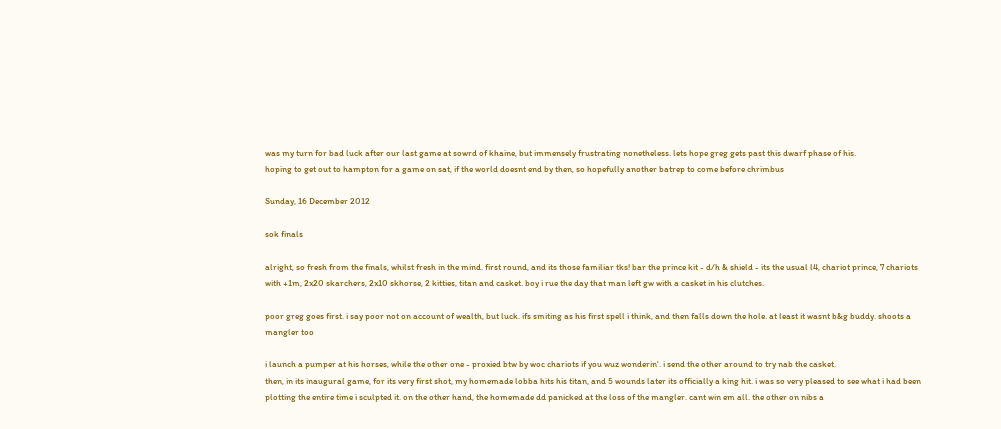was my turn for bad luck after our last game at sowrd of khaine, but immensely frustrating nonetheless. lets hope greg gets past this dwarf phase of his.
hoping to get out to hampton for a game on sat, if the world doesnt end by then, so hopefully another batrep to come before chrimbus

Sunday, 16 December 2012

sok finals

alright, so fresh from the finals, whilst fresh in the mind. first round, and its those familiar tks! bar the prince kit - d/h & shield - its the usual l4, chariot prince, 7 chariots with +1m, 2x20 skarchers, 2x10 skhorse, 2 kitties, titan and casket. boy i rue the day that man left gw with a casket in his clutches.

poor greg goes first. i say poor not on account of wealth, but luck. ifs smiting as his first spell i think, and then falls down the hole. at least it wasnt b&g buddy. shoots a mangler too

i launch a pumper at his horses, while the other one - proxied btw by woc chariots if you wuz wonderin'. i send the other around to try nab the casket.
then, in its inaugural game, for its very first shot, my homemade lobba hits his titan, and 5 wounds later its officially a king hit. i was so very pleased to see what i had been plotting the entire time i sculpted it. on the other hand, the homemade dd panicked at the loss of the mangler. cant win em all. the other on nibs a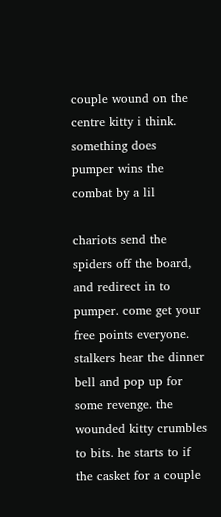couple wound on the centre kitty i think. something does
pumper wins the combat by a lil

chariots send the spiders off the board, and redirect in to pumper. come get your free points everyone. stalkers hear the dinner bell and pop up for some revenge. the wounded kitty crumbles to bits. he starts to if the casket for a couple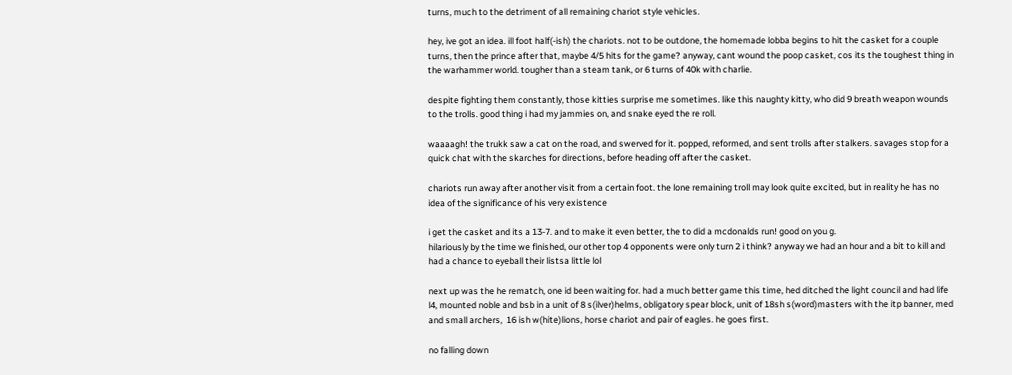turns, much to the detriment of all remaining chariot style vehicles.

hey, ive got an idea. ill foot half(-ish) the chariots. not to be outdone, the homemade lobba begins to hit the casket for a couple turns, then the prince after that, maybe 4/5 hits for the game? anyway, cant wound the poop casket, cos its the toughest thing in the warhammer world. tougher than a steam tank, or 6 turns of 40k with charlie.

despite fighting them constantly, those kitties surprise me sometimes. like this naughty kitty, who did 9 breath weapon wounds to the trolls. good thing i had my jammies on, and snake eyed the re roll.

waaaagh! the trukk saw a cat on the road, and swerved for it. popped, reformed, and sent trolls after stalkers. savages stop for a quick chat with the skarches for directions, before heading off after the casket.

chariots run away after another visit from a certain foot. the lone remaining troll may look quite excited, but in reality he has no idea of the significance of his very existence

i get the casket and its a 13-7. and to make it even better, the to did a mcdonalds run! good on you g.
hilariously by the time we finished, our other top 4 opponents were only turn 2 i think? anyway we had an hour and a bit to kill and had a chance to eyeball their listsa little lol

next up was the he rematch, one id been waiting for. had a much better game this time, hed ditched the light council and had life l4, mounted noble and bsb in a unit of 8 s(ilver)helms, obligatory spear block, unit of 18sh s(word)masters with the itp banner, med and small archers,  16 ish w(hite)lions, horse chariot and pair of eagles. he goes first.

no falling down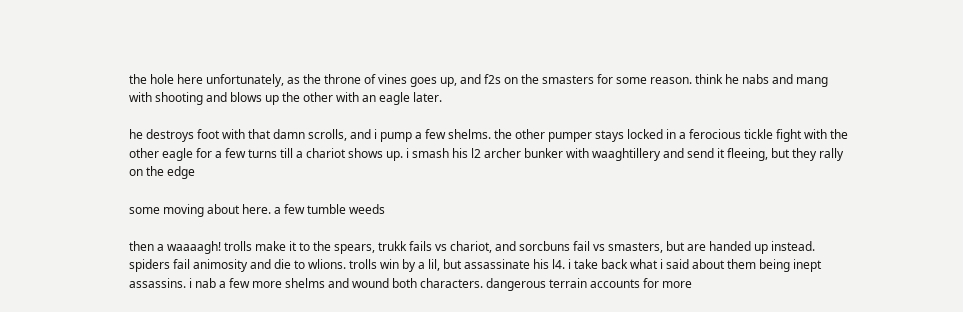the hole here unfortunately, as the throne of vines goes up, and f2s on the smasters for some reason. think he nabs and mang with shooting and blows up the other with an eagle later.

he destroys foot with that damn scrolls, and i pump a few shelms. the other pumper stays locked in a ferocious tickle fight with the other eagle for a few turns till a chariot shows up. i smash his l2 archer bunker with waaghtillery and send it fleeing, but they rally on the edge

some moving about here. a few tumble weeds

then a waaaagh! trolls make it to the spears, trukk fails vs chariot, and sorcbuns fail vs smasters, but are handed up instead. spiders fail animosity and die to wlions. trolls win by a lil, but assassinate his l4. i take back what i said about them being inept assassins. i nab a few more shelms and wound both characters. dangerous terrain accounts for more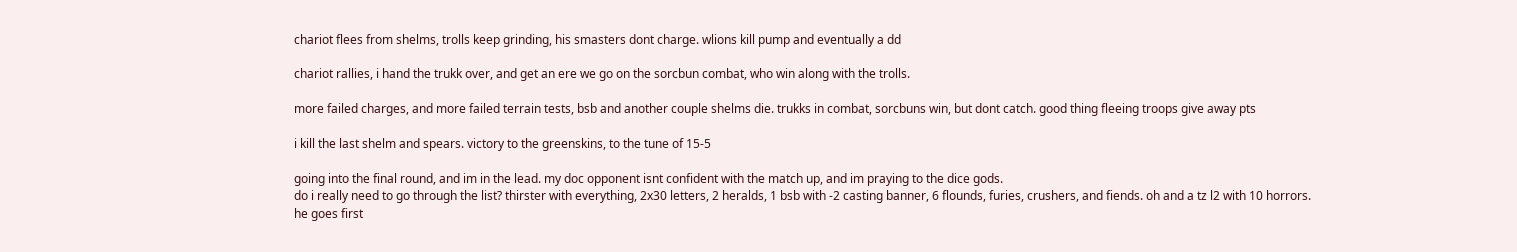chariot flees from shelms, trolls keep grinding, his smasters dont charge. wlions kill pump and eventually a dd

chariot rallies, i hand the trukk over, and get an ere we go on the sorcbun combat, who win along with the trolls.

more failed charges, and more failed terrain tests, bsb and another couple shelms die. trukks in combat, sorcbuns win, but dont catch. good thing fleeing troops give away pts

i kill the last shelm and spears. victory to the greenskins, to the tune of 15-5

going into the final round, and im in the lead. my doc opponent isnt confident with the match up, and im praying to the dice gods.
do i really need to go through the list? thirster with everything, 2x30 letters, 2 heralds, 1 bsb with -2 casting banner, 6 flounds, furies, crushers, and fiends. oh and a tz l2 with 10 horrors. he goes first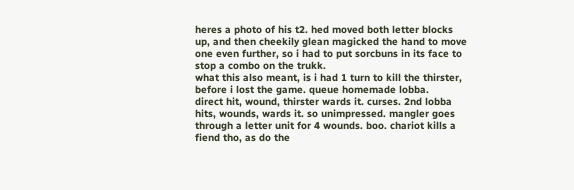heres a photo of his t2. hed moved both letter blocks up, and then cheekily glean magicked the hand to move one even further, so i had to put sorcbuns in its face to stop a combo on the trukk.
what this also meant, is i had 1 turn to kill the thirster, before i lost the game. queue homemade lobba.
direct hit, wound, thirster wards it. curses. 2nd lobba hits, wounds, wards it. so unimpressed. mangler goes through a letter unit for 4 wounds. boo. chariot kills a fiend tho, as do the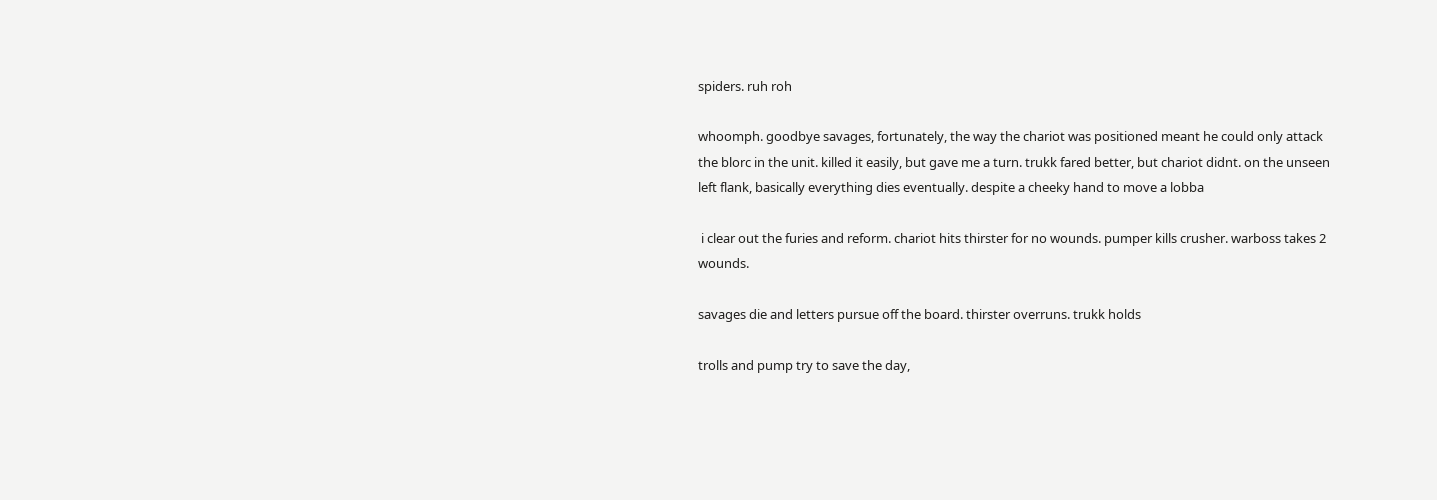spiders. ruh roh

whoomph. goodbye savages, fortunately, the way the chariot was positioned meant he could only attack the blorc in the unit. killed it easily, but gave me a turn. trukk fared better, but chariot didnt. on the unseen left flank, basically everything dies eventually. despite a cheeky hand to move a lobba

 i clear out the furies and reform. chariot hits thirster for no wounds. pumper kills crusher. warboss takes 2 wounds.

savages die and letters pursue off the board. thirster overruns. trukk holds

trolls and pump try to save the day,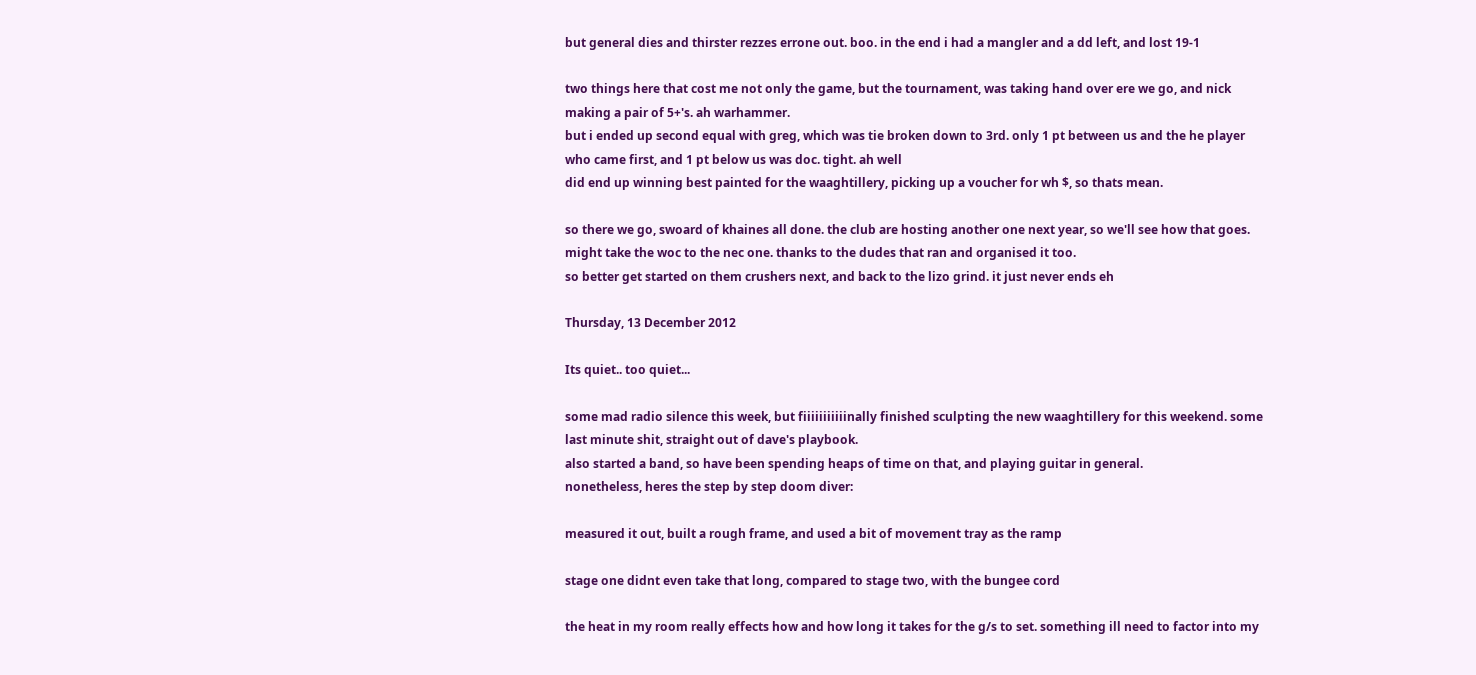but general dies and thirster rezzes errone out. boo. in the end i had a mangler and a dd left, and lost 19-1

two things here that cost me not only the game, but the tournament, was taking hand over ere we go, and nick making a pair of 5+'s. ah warhammer.
but i ended up second equal with greg, which was tie broken down to 3rd. only 1 pt between us and the he player who came first, and 1 pt below us was doc. tight. ah well
did end up winning best painted for the waaghtillery, picking up a voucher for wh $, so thats mean.

so there we go, swoard of khaines all done. the club are hosting another one next year, so we'll see how that goes. might take the woc to the nec one. thanks to the dudes that ran and organised it too.
so better get started on them crushers next, and back to the lizo grind. it just never ends eh

Thursday, 13 December 2012

Its quiet.. too quiet...

some mad radio silence this week, but fiiiiiiiiiiinally finished sculpting the new waaghtillery for this weekend. some last minute shit, straight out of dave's playbook.
also started a band, so have been spending heaps of time on that, and playing guitar in general.
nonetheless, heres the step by step doom diver:

measured it out, built a rough frame, and used a bit of movement tray as the ramp

stage one didnt even take that long, compared to stage two, with the bungee cord

the heat in my room really effects how and how long it takes for the g/s to set. something ill need to factor into my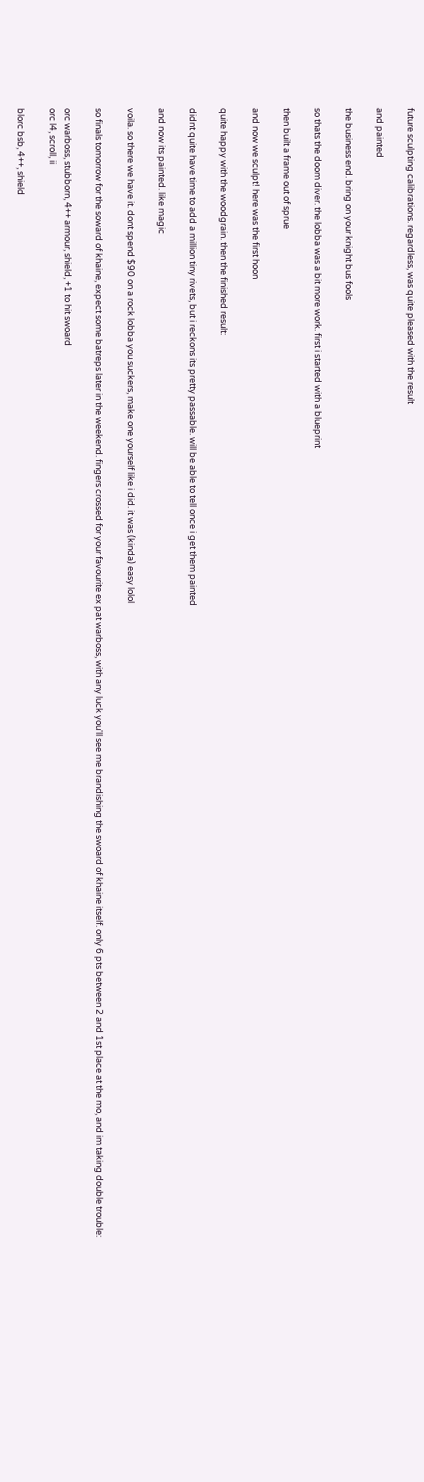future sculpting calibrations. regardless, was quite pleased with the result

and painted

the business end. bring on your knight bus fools

so thats the doom diver. the lobba was a bit more work. first i started with a blueprint

then built a frame out of sprue

and now we sculpt! here was the first hoon

quite happy with the woodgrain. then the finished result:

didnt quite have time to add a million tiny rivets, but i reckons its pretty passable. will be able to tell once i get them painted

and now its painted. like magic

voila. so there we have it. dont spend $90 on a rock lobba you suckers, make one yourself like i did. it was (kinda) easy lolol

so finals tomorrow for the soward of khaine, expect some batreps later in the weekend. fingers crossed for your favourite ex pat warboss, with any luck you'll see me brandishing the swoard of khaine itself. only 6 pts between 2 and 1st place at the mo, and im taking double trouble:

orc warboss, stubborn, 4++ armour, shield, +1 to hit swoard
orc l4, scroll, ii

blorc bsb, 4++, shield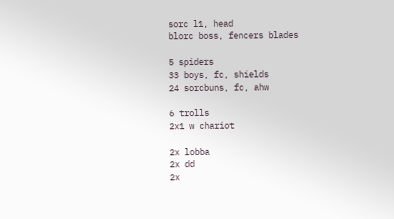sorc l1, head
blorc boss, fencers blades

5 spiders
33 boys, fc, shields
24 sorcbuns, fc, ahw

6 trolls
2x1 w chariot

2x lobba
2x dd
2x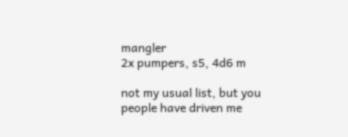mangler
2x pumpers, s5, 4d6 m

not my usual list, but you people have driven me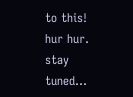to this! hur hur. stay tuned...